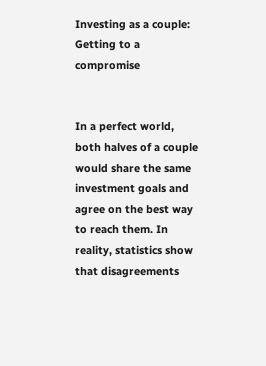Investing as a couple: Getting to a compromise


In a perfect world, both halves of a couple would share the same investment goals and agree on the best way to reach them. In reality, statistics show that disagreements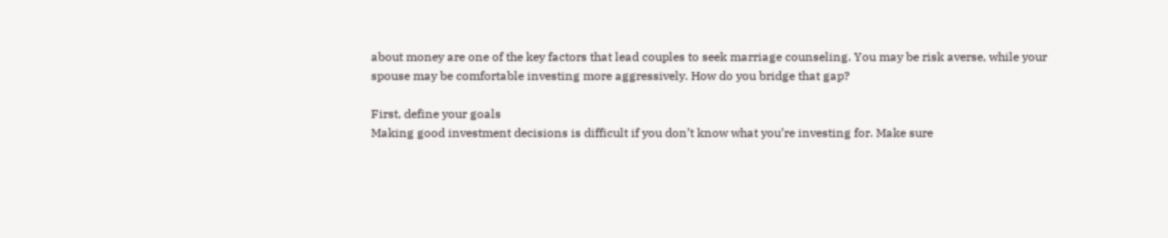about money are one of the key factors that lead couples to seek marriage counseling. You may be risk averse, while your spouse may be comfortable investing more aggressively. How do you bridge that gap?

First, define your goals
Making good investment decisions is difficult if you don’t know what you’re investing for. Make sure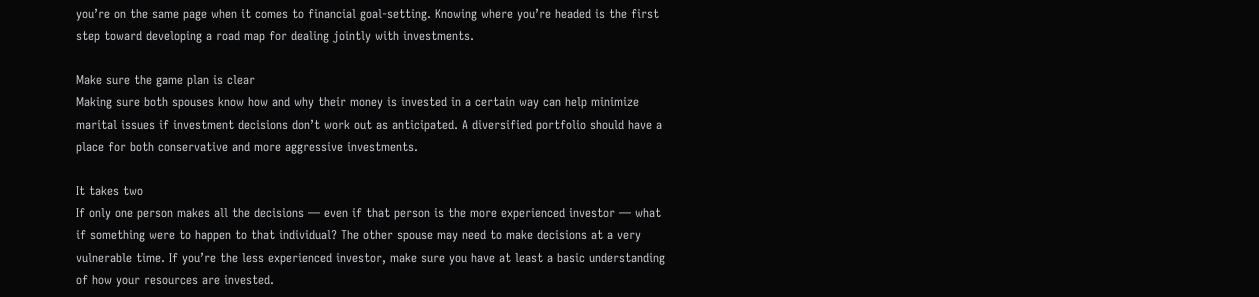you’re on the same page when it comes to financial goal-setting. Knowing where you’re headed is the first step toward developing a road map for dealing jointly with investments.

Make sure the game plan is clear
Making sure both spouses know how and why their money is invested in a certain way can help minimize marital issues if investment decisions don’t work out as anticipated. A diversified portfolio should have a place for both conservative and more aggressive investments.

It takes two
If only one person makes all the decisions — even if that person is the more experienced investor — what if something were to happen to that individual? The other spouse may need to make decisions at a very vulnerable time. If you’re the less experienced investor, make sure you have at least a basic understanding of how your resources are invested.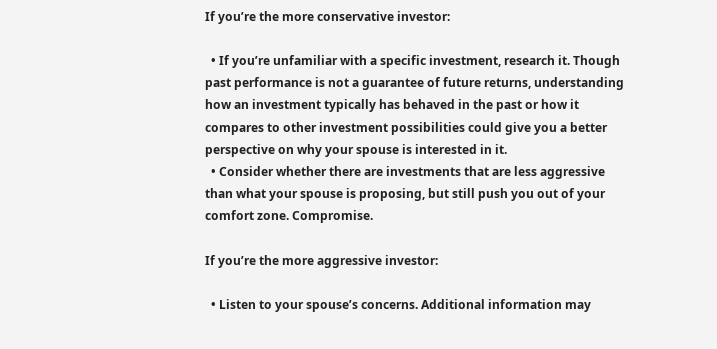If you’re the more conservative investor:

  • If you’re unfamiliar with a specific investment, research it. Though past performance is not a guarantee of future returns, understanding how an investment typically has behaved in the past or how it compares to other investment possibilities could give you a better perspective on why your spouse is interested in it.
  • Consider whether there are investments that are less aggressive than what your spouse is proposing, but still push you out of your comfort zone. Compromise.

If you’re the more aggressive investor:

  • Listen to your spouse’s concerns. Additional information may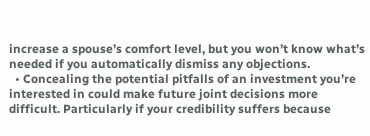increase a spouse’s comfort level, but you won’t know what’s needed if you automatically dismiss any objections.
  • Concealing the potential pitfalls of an investment you’re interested in could make future joint decisions more difficult. Particularly if your credibility suffers because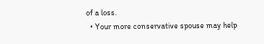of a loss.
  • Your more conservative spouse may help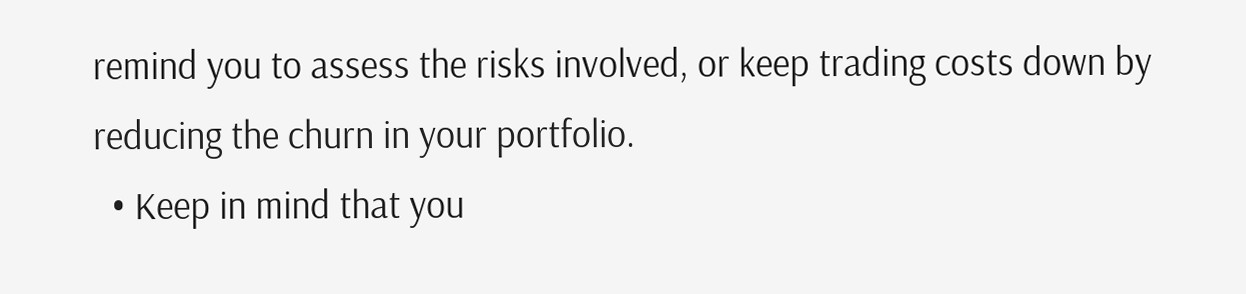remind you to assess the risks involved, or keep trading costs down by reducing the churn in your portfolio.
  • Keep in mind that you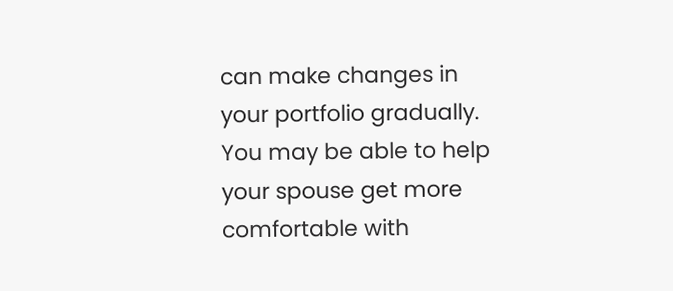can make changes in your portfolio gradually. You may be able to help your spouse get more comfortable with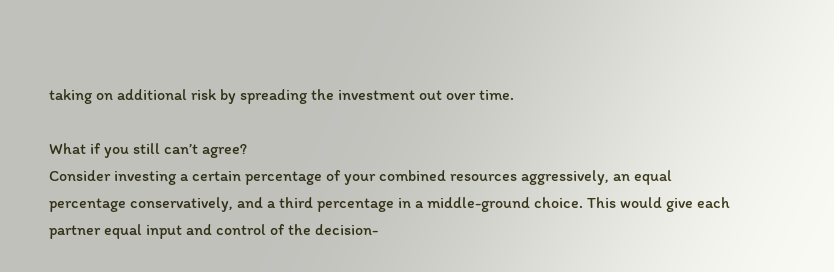taking on additional risk by spreading the investment out over time.

What if you still can’t agree?
Consider investing a certain percentage of your combined resources aggressively, an equal percentage conservatively, and a third percentage in a middle-ground choice. This would give each partner equal input and control of the decision-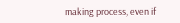making process, even if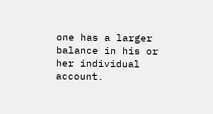one has a larger balance in his or her individual account.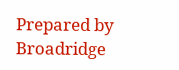Prepared by Broadridge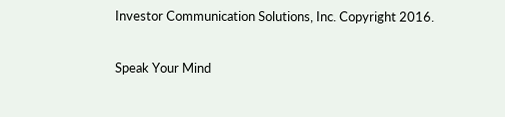Investor Communication Solutions, Inc. Copyright 2016.

Speak Your Mind